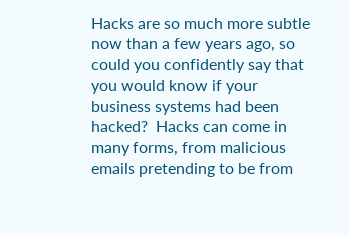Hacks are so much more subtle now than a few years ago, so could you confidently say that you would know if your business systems had been hacked?  Hacks can come in many forms, from malicious emails pretending to be from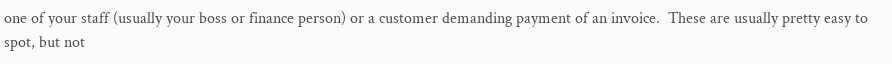one of your staff (usually your boss or finance person) or a customer demanding payment of an invoice.  These are usually pretty easy to spot, but not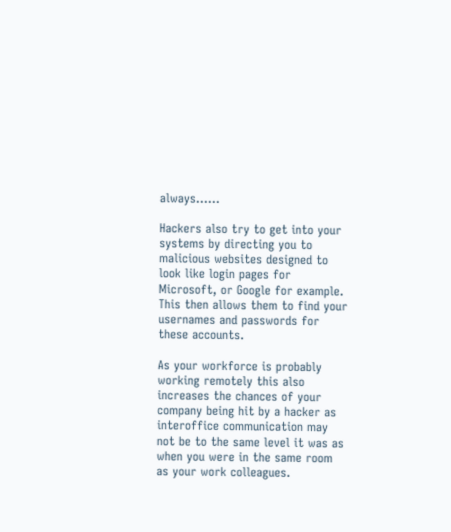always……

Hackers also try to get into your systems by directing you to malicious websites designed to look like login pages for Microsoft, or Google for example.  This then allows them to find your usernames and passwords for these accounts.

As your workforce is probably working remotely this also increases the chances of your company being hit by a hacker as interoffice communication may not be to the same level it was as when you were in the same room as your work colleagues.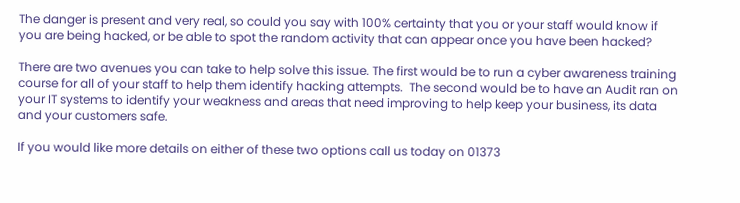The danger is present and very real, so could you say with 100% certainty that you or your staff would know if you are being hacked, or be able to spot the random activity that can appear once you have been hacked?

There are two avenues you can take to help solve this issue. The first would be to run a cyber awareness training course for all of your staff to help them identify hacking attempts.  The second would be to have an Audit ran on your IT systems to identify your weakness and areas that need improving to help keep your business, its data and your customers safe.

If you would like more details on either of these two options call us today on 01373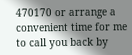470170 or arrange a convenient time for me to call you back by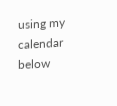using my calendar below